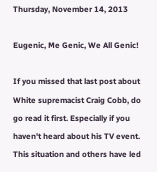Thursday, November 14, 2013

Eugenic, Me Genic, We All Genic!

If you missed that last post about White supremacist Craig Cobb, do go read it first. Especially if you haven't heard about his TV event. This situation and others have led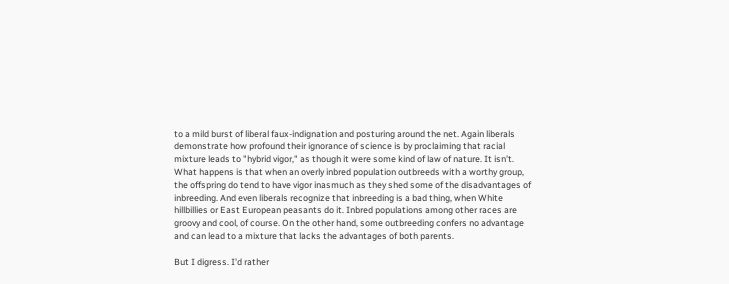to a mild burst of liberal faux-indignation and posturing around the net. Again liberals demonstrate how profound their ignorance of science is by proclaiming that racial mixture leads to "hybrid vigor," as though it were some kind of law of nature. It isn't. What happens is that when an overly inbred population outbreeds with a worthy group, the offspring do tend to have vigor inasmuch as they shed some of the disadvantages of inbreeding. And even liberals recognize that inbreeding is a bad thing, when White hillbillies or East European peasants do it. Inbred populations among other races are groovy and cool, of course. On the other hand, some outbreeding confers no advantage and can lead to a mixture that lacks the advantages of both parents.

But I digress. I'd rather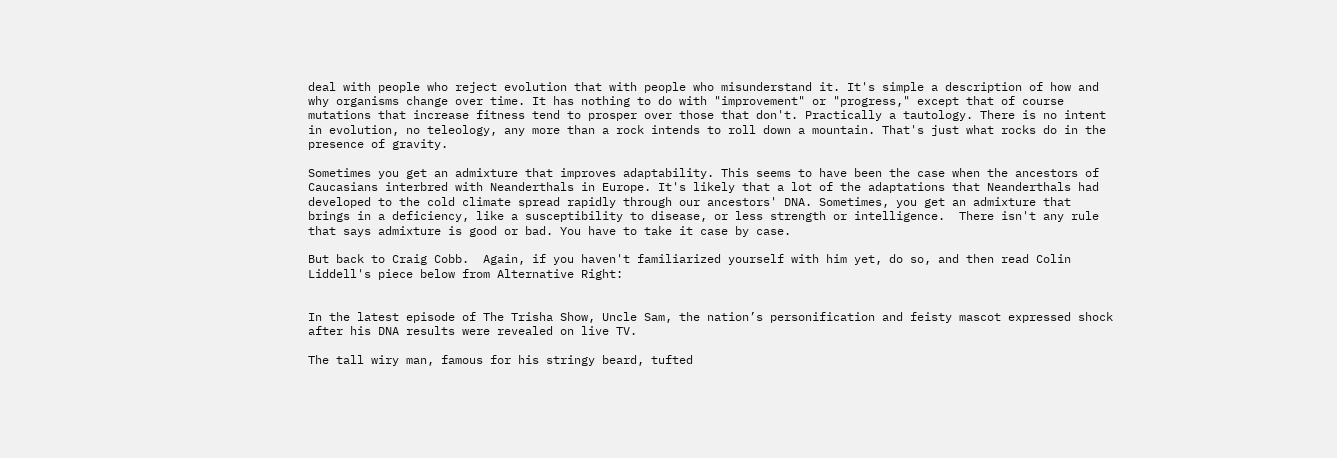deal with people who reject evolution that with people who misunderstand it. It's simple a description of how and why organisms change over time. It has nothing to do with "improvement" or "progress," except that of course mutations that increase fitness tend to prosper over those that don't. Practically a tautology. There is no intent in evolution, no teleology, any more than a rock intends to roll down a mountain. That's just what rocks do in the presence of gravity.

Sometimes you get an admixture that improves adaptability. This seems to have been the case when the ancestors of Caucasians interbred with Neanderthals in Europe. It's likely that a lot of the adaptations that Neanderthals had developed to the cold climate spread rapidly through our ancestors' DNA. Sometimes, you get an admixture that brings in a deficiency, like a susceptibility to disease, or less strength or intelligence.  There isn't any rule that says admixture is good or bad. You have to take it case by case.

But back to Craig Cobb.  Again, if you haven't familiarized yourself with him yet, do so, and then read Colin Liddell's piece below from Alternative Right:


In the latest episode of The Trisha Show, Uncle Sam, the nation’s personification and feisty mascot expressed shock after his DNA results were revealed on live TV.

The tall wiry man, famous for his stringy beard, tufted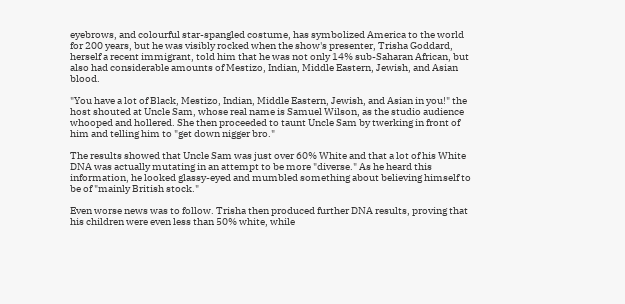eyebrows, and colourful star-spangled costume, has symbolized America to the world for 200 years, but he was visibly rocked when the show's presenter, Trisha Goddard, herself a recent immigrant, told him that he was not only 14% sub-Saharan African, but also had considerable amounts of Mestizo, Indian, Middle Eastern, Jewish, and Asian blood.

"You have a lot of Black, Mestizo, Indian, Middle Eastern, Jewish, and Asian in you!" the host shouted at Uncle Sam, whose real name is Samuel Wilson, as the studio audience whooped and hollered. She then proceeded to taunt Uncle Sam by twerking in front of him and telling him to "get down nigger bro."

The results showed that Uncle Sam was just over 60% White and that a lot of his White DNA was actually mutating in an attempt to be more "diverse." As he heard this information, he looked glassy-eyed and mumbled something about believing himself to be of "mainly British stock."

Even worse news was to follow. Trisha then produced further DNA results, proving that his children were even less than 50% white, while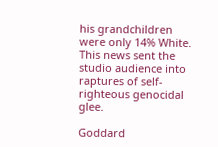his grandchildren were only 14% White. This news sent the studio audience into raptures of self-righteous genocidal glee.

Goddard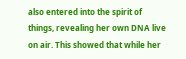also entered into the spirit of things, revealing her own DNA live on air. This showed that while her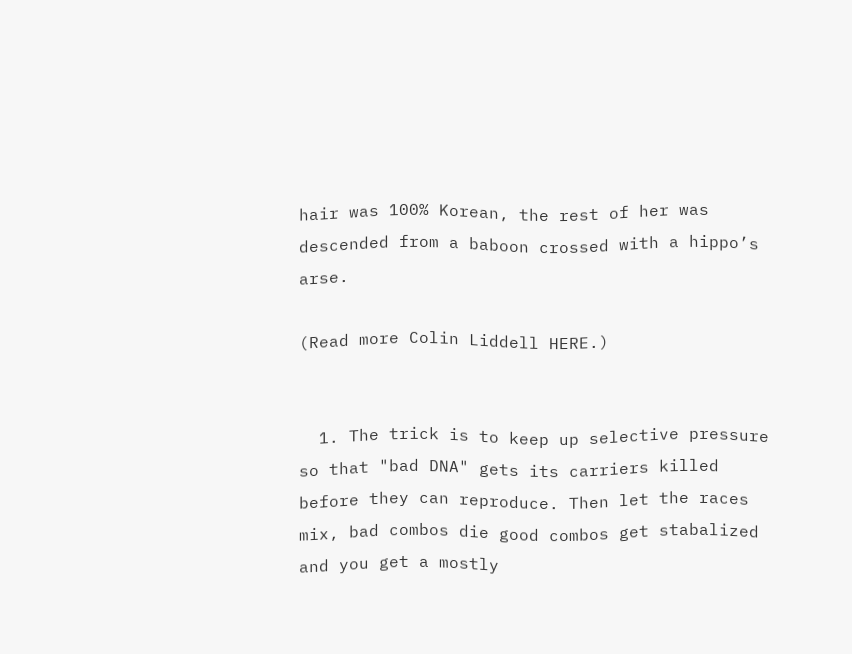hair was 100% Korean, the rest of her was descended from a baboon crossed with a hippo’s arse.

(Read more Colin Liddell HERE.)


  1. The trick is to keep up selective pressure so that "bad DNA" gets its carriers killed before they can reproduce. Then let the races mix, bad combos die good combos get stabalized and you get a mostly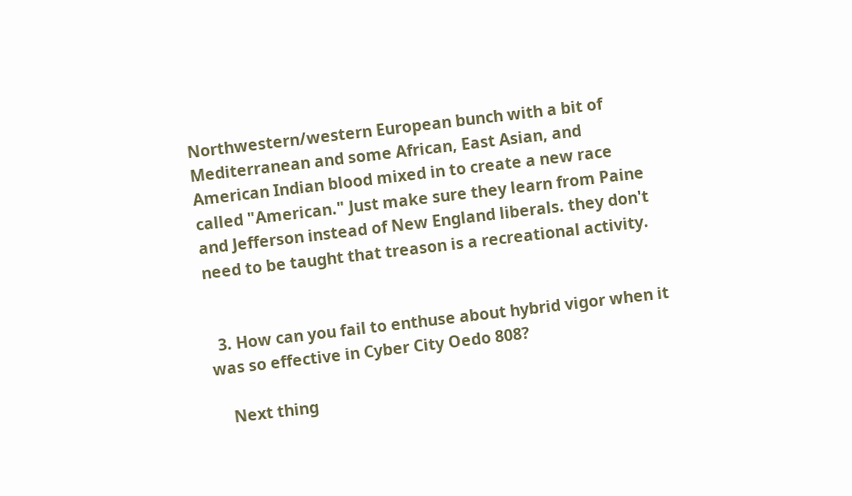Northwestern/western European bunch with a bit of Mediterranean and some African, East Asian, and American Indian blood mixed in to create a new race called "American." Just make sure they learn from Paine and Jefferson instead of New England liberals. they don't need to be taught that treason is a recreational activity.


  3. How can you fail to enthuse about hybrid vigor when it was so effective in Cyber City Oedo 808?

    Next thing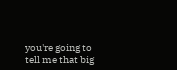you're going to tell me that big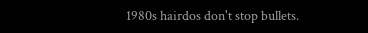1980s hairdos don't stop bullets.